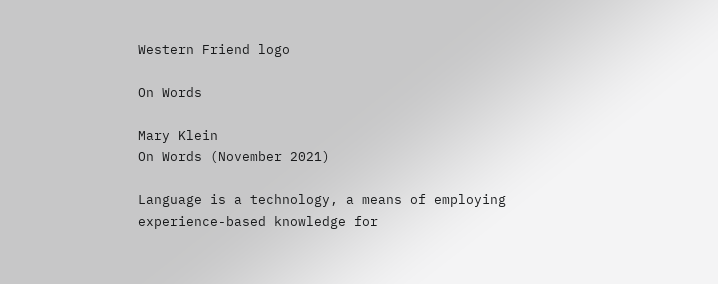Western Friend logo

On Words

Mary Klein
On Words (November 2021)

Language is a technology, a means of employing experience-based knowledge for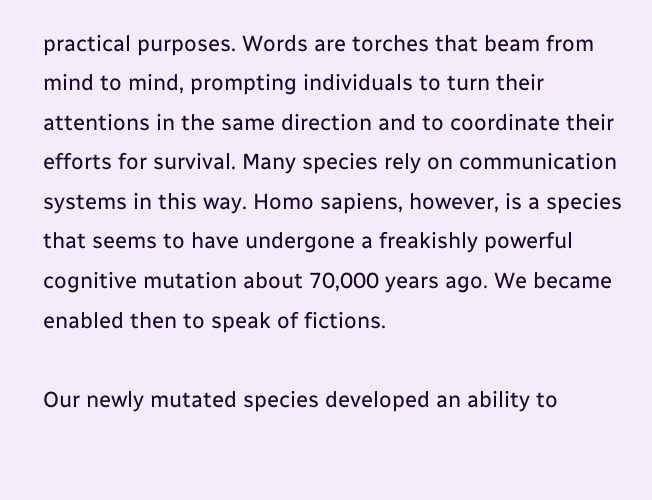practical purposes. Words are torches that beam from mind to mind, prompting individuals to turn their attentions in the same direction and to coordinate their efforts for survival. Many species rely on communication systems in this way. Homo sapiens, however, is a species that seems to have undergone a freakishly powerful cognitive mutation about 70,000 years ago. We became enabled then to speak of fictions.

Our newly mutated species developed an ability to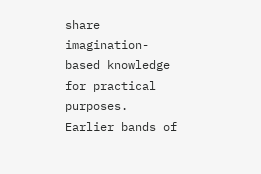share imagination-based knowledge for practical purposes. Earlier bands of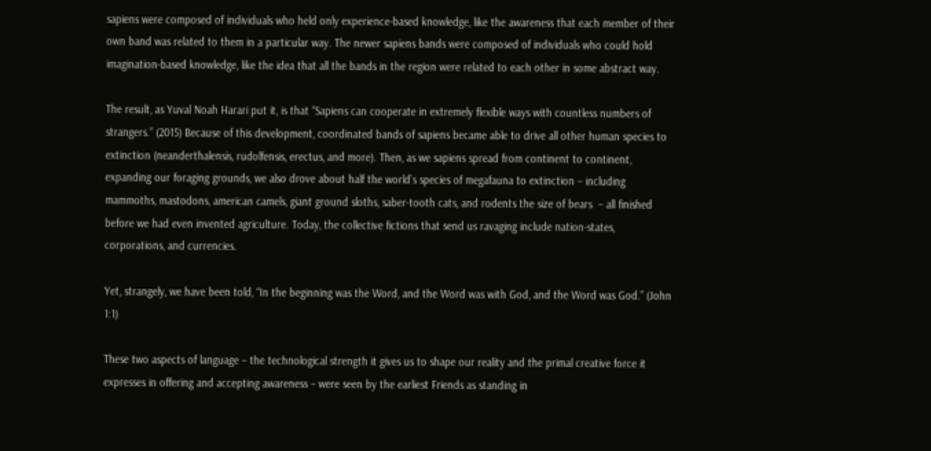sapiens were composed of individuals who held only experience-based knowledge, like the awareness that each member of their own band was related to them in a particular way. The newer sapiens bands were composed of individuals who could hold imagination-based knowledge, like the idea that all the bands in the region were related to each other in some abstract way.

The result, as Yuval Noah Harari put it, is that “Sapiens can cooperate in extremely flexible ways with countless numbers of strangers.” (2015) Because of this development, coordinated bands of sapiens became able to drive all other human species to extinction (neanderthalensis, rudolfensis, erectus, and more). Then, as we sapiens spread from continent to continent, expanding our foraging grounds, we also drove about half the world’s species of megafauna to extinction – including mammoths, mastodons, american camels, giant ground sloths, saber-tooth cats, and rodents the size of bears  – all finished before we had even invented agriculture. Today, the collective fictions that send us ravaging include nation-states, corporations, and currencies.

Yet, strangely, we have been told, “In the beginning was the Word, and the Word was with God, and the Word was God.” (John 1:1)

These two aspects of language – the technological strength it gives us to shape our reality and the primal creative force it expresses in offering and accepting awareness – were seen by the earliest Friends as standing in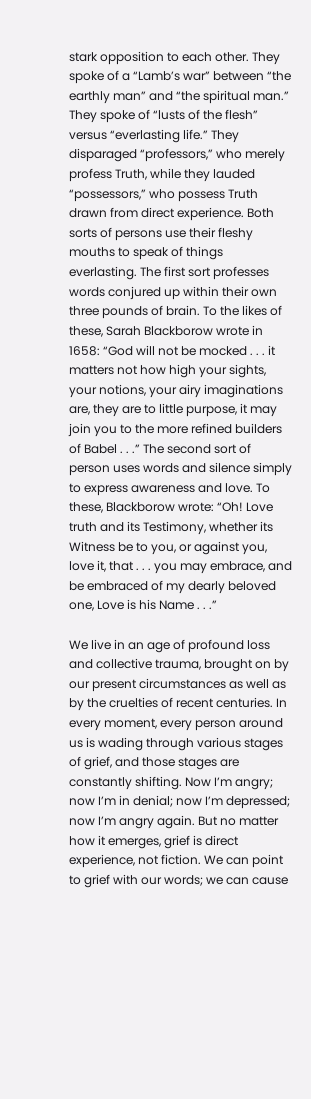stark opposition to each other. They spoke of a “Lamb’s war” between “the earthly man” and “the spiritual man.” They spoke of “lusts of the flesh” versus “everlasting life.” They disparaged “professors,” who merely profess Truth, while they lauded “possessors,” who possess Truth drawn from direct experience. Both sorts of persons use their fleshy mouths to speak of things everlasting. The first sort professes words conjured up within their own three pounds of brain. To the likes of these, Sarah Blackborow wrote in 1658: “God will not be mocked . . . it matters not how high your sights, your notions, your airy imaginations are, they are to little purpose, it may join you to the more refined builders of Babel . . .” The second sort of person uses words and silence simply to express awareness and love. To these, Blackborow wrote: “Oh! Love truth and its Testimony, whether its Witness be to you, or against you, love it, that . . . you may embrace, and be embraced of my dearly beloved one, Love is his Name . . .”

We live in an age of profound loss and collective trauma, brought on by our present circumstances as well as by the cruelties of recent centuries. In every moment, every person around us is wading through various stages of grief, and those stages are constantly shifting. Now I’m angry; now I’m in denial; now I’m depressed; now I’m angry again. But no matter how it emerges, grief is direct experience, not fiction. We can point to grief with our words; we can cause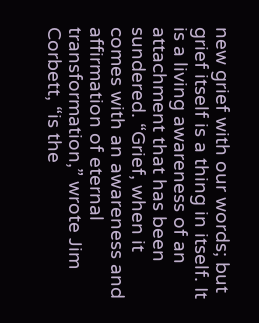new grief with our words; but grief itself is a thing in itself. It is a living awareness of an attachment that has been sundered. “Grief, when it comes with an awareness and affirmation of eternal transformation,” wrote Jim Corbett, “is the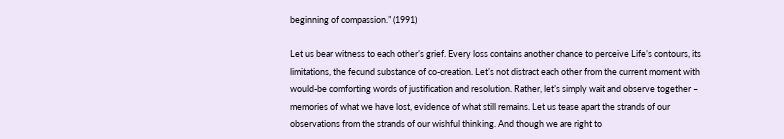beginning of compassion.” (1991)

Let us bear witness to each other’s grief. Every loss contains another chance to perceive Life’s contours, its limitations, the fecund substance of co-creation. Let’s not distract each other from the current moment with would-be comforting words of justification and resolution. Rather, let’s simply wait and observe together – memories of what we have lost, evidence of what still remains. Let us tease apart the strands of our observations from the strands of our wishful thinking. And though we are right to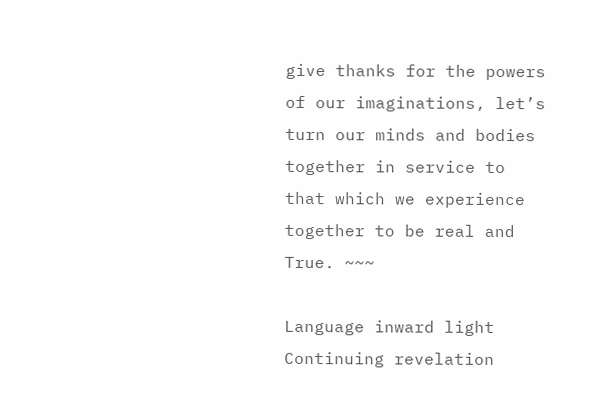give thanks for the powers of our imaginations, let’s turn our minds and bodies together in service to that which we experience together to be real and True. ~~~

Language inward light Continuing revelation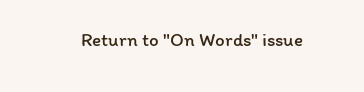Return to "On Words" issue